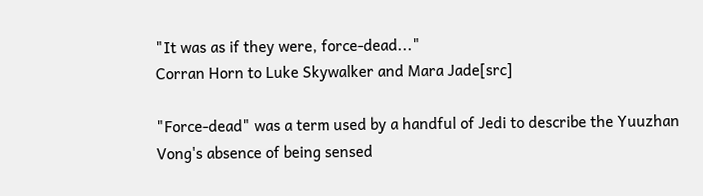"It was as if they were, force-dead..."
Corran Horn to Luke Skywalker and Mara Jade[src]

"Force-dead" was a term used by a handful of Jedi to describe the Yuuzhan Vong's absence of being sensed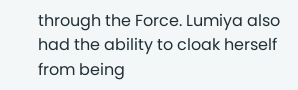through the Force. Lumiya also had the ability to cloak herself from being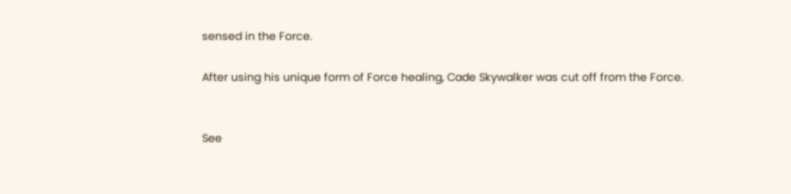sensed in the Force.

After using his unique form of Force healing, Cade Skywalker was cut off from the Force.


See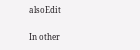alsoEdit

In other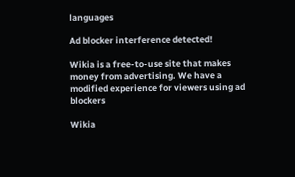languages

Ad blocker interference detected!

Wikia is a free-to-use site that makes money from advertising. We have a modified experience for viewers using ad blockers

Wikia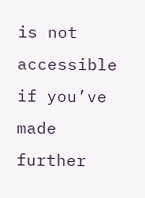is not accessible if you’ve made further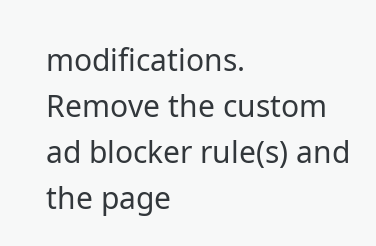modifications. Remove the custom ad blocker rule(s) and the page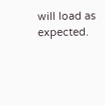will load as expected.